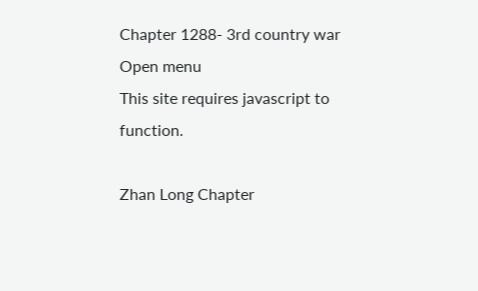Chapter 1288- 3rd country war
Open menu
This site requires javascript to function.

Zhan Long Chapter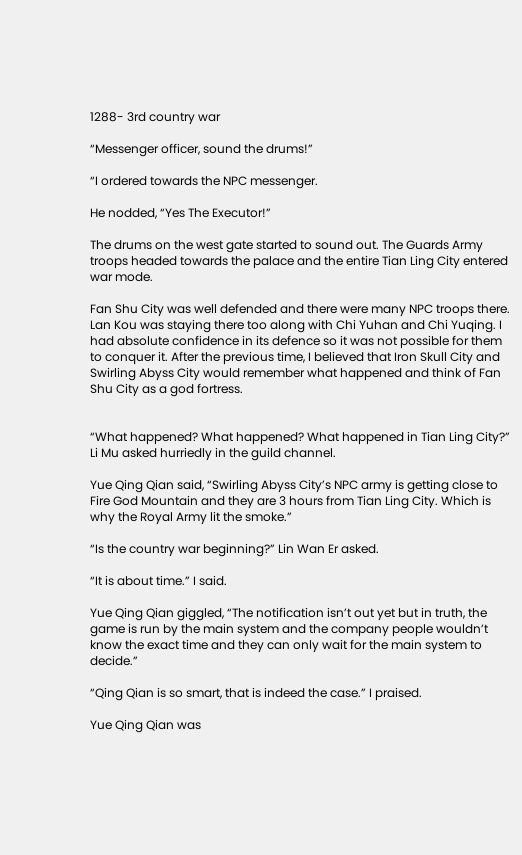1288- 3rd country war

“Messenger officer, sound the drums!”

“I ordered towards the NPC messenger.

He nodded, “Yes The Executor!”

The drums on the west gate started to sound out. The Guards Army troops headed towards the palace and the entire Tian Ling City entered war mode.

Fan Shu City was well defended and there were many NPC troops there. Lan Kou was staying there too along with Chi Yuhan and Chi Yuqing. I had absolute confidence in its defence so it was not possible for them to conquer it. After the previous time, I believed that Iron Skull City and Swirling Abyss City would remember what happened and think of Fan Shu City as a god fortress.


“What happened? What happened? What happened in Tian Ling City?” Li Mu asked hurriedly in the guild channel.

Yue Qing Qian said, “Swirling Abyss City’s NPC army is getting close to Fire God Mountain and they are 3 hours from Tian Ling City. Which is why the Royal Army lit the smoke.”

“Is the country war beginning?” Lin Wan Er asked.

“It is about time.” I said.

Yue Qing Qian giggled, “The notification isn’t out yet but in truth, the game is run by the main system and the company people wouldn’t know the exact time and they can only wait for the main system to decide.”

“Qing Qian is so smart, that is indeed the case.” I praised.

Yue Qing Qian was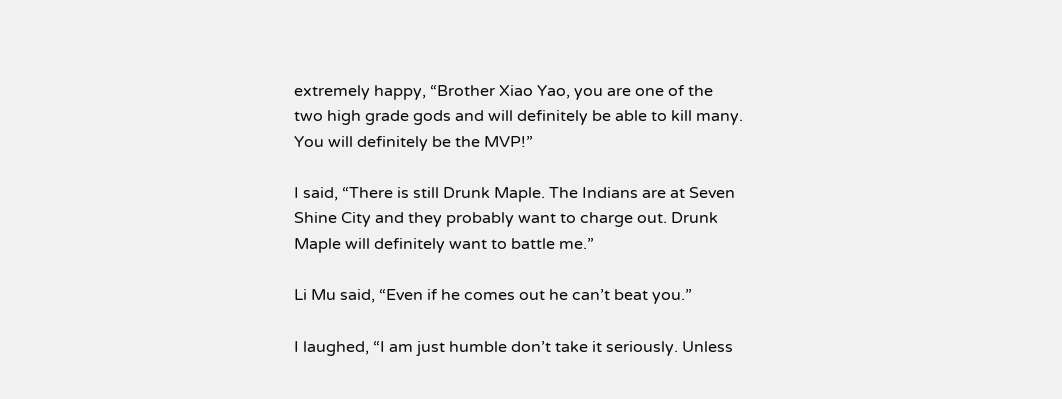extremely happy, “Brother Xiao Yao, you are one of the two high grade gods and will definitely be able to kill many. You will definitely be the MVP!”

I said, “There is still Drunk Maple. The Indians are at Seven Shine City and they probably want to charge out. Drunk Maple will definitely want to battle me.”

Li Mu said, “Even if he comes out he can’t beat you.”

I laughed, “I am just humble don’t take it seriously. Unless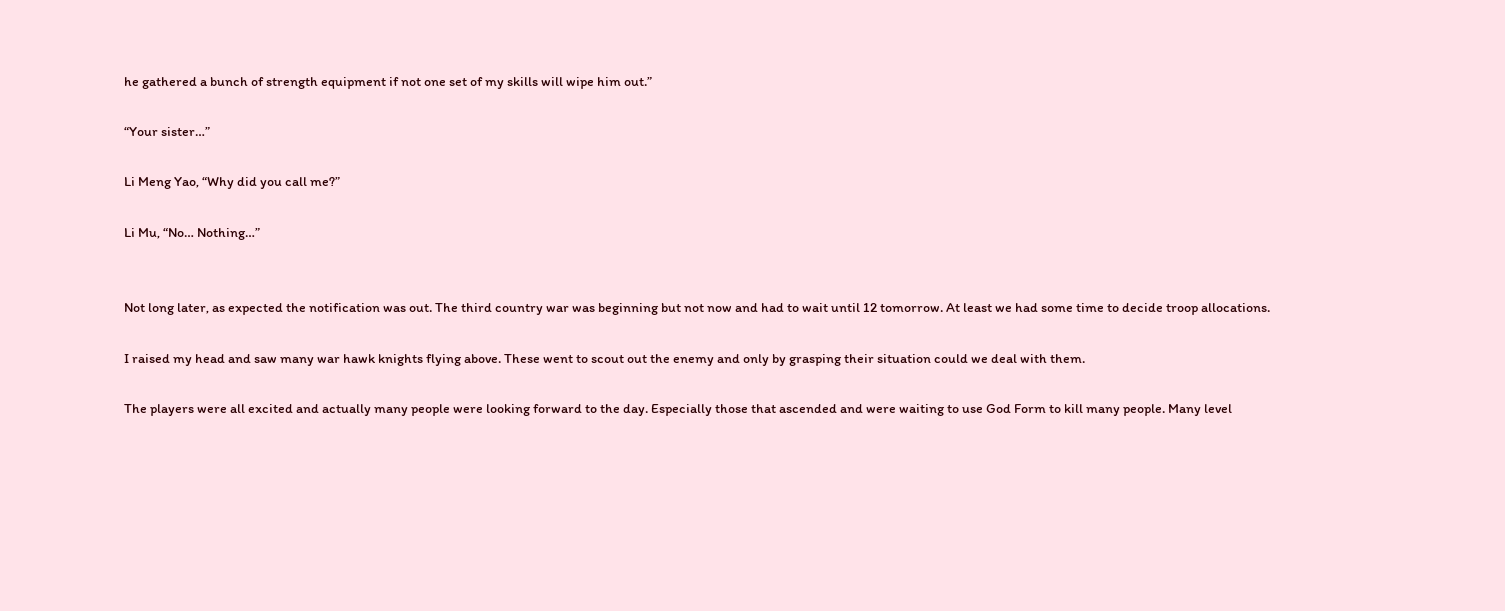he gathered a bunch of strength equipment if not one set of my skills will wipe him out.”

“Your sister…”

Li Meng Yao, “Why did you call me?”

Li Mu, “No… Nothing…”


Not long later, as expected the notification was out. The third country war was beginning but not now and had to wait until 12 tomorrow. At least we had some time to decide troop allocations.

I raised my head and saw many war hawk knights flying above. These went to scout out the enemy and only by grasping their situation could we deal with them.

The players were all excited and actually many people were looking forward to the day. Especially those that ascended and were waiting to use God Form to kill many people. Many level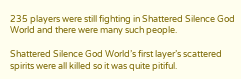235 players were still fighting in Shattered Silence God World and there were many such people.

Shattered Silence God World’s first layer’s scattered spirits were all killed so it was quite pitiful.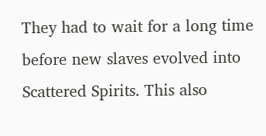They had to wait for a long time before new slaves evolved into Scattered Spirits. This also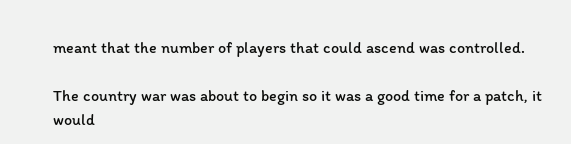meant that the number of players that could ascend was controlled.

The country war was about to begin so it was a good time for a patch, it would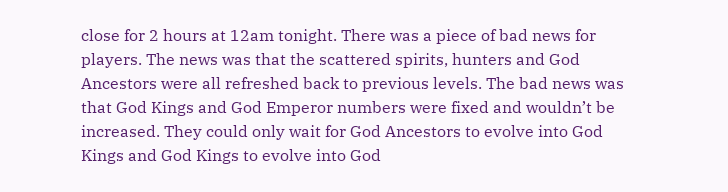close for 2 hours at 12am tonight. There was a piece of bad news for players. The news was that the scattered spirits, hunters and God Ancestors were all refreshed back to previous levels. The bad news was that God Kings and God Emperor numbers were fixed and wouldn’t be increased. They could only wait for God Ancestors to evolve into God Kings and God Kings to evolve into God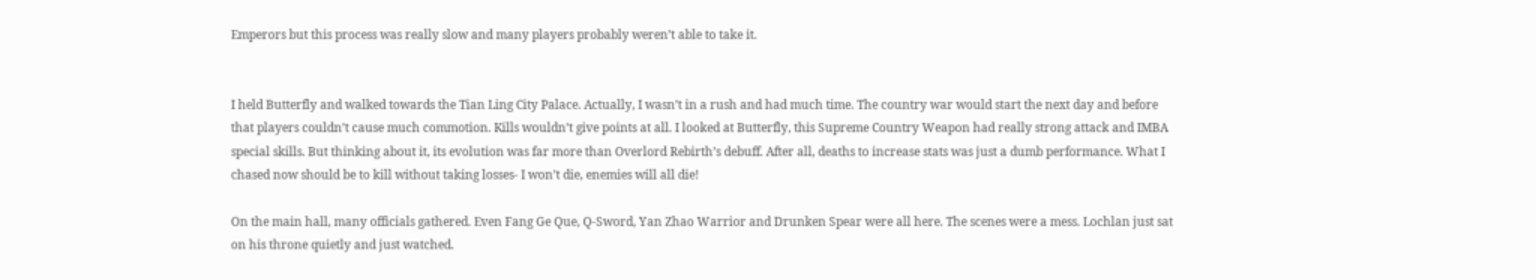Emperors but this process was really slow and many players probably weren’t able to take it.


I held Butterfly and walked towards the Tian Ling City Palace. Actually, I wasn’t in a rush and had much time. The country war would start the next day and before that players couldn’t cause much commotion. Kills wouldn’t give points at all. I looked at Butterfly, this Supreme Country Weapon had really strong attack and IMBA special skills. But thinking about it, its evolution was far more than Overlord Rebirth’s debuff. After all, deaths to increase stats was just a dumb performance. What I chased now should be to kill without taking losses- I won’t die, enemies will all die!

On the main hall, many officials gathered. Even Fang Ge Que, Q-Sword, Yan Zhao Warrior and Drunken Spear were all here. The scenes were a mess. Lochlan just sat on his throne quietly and just watched.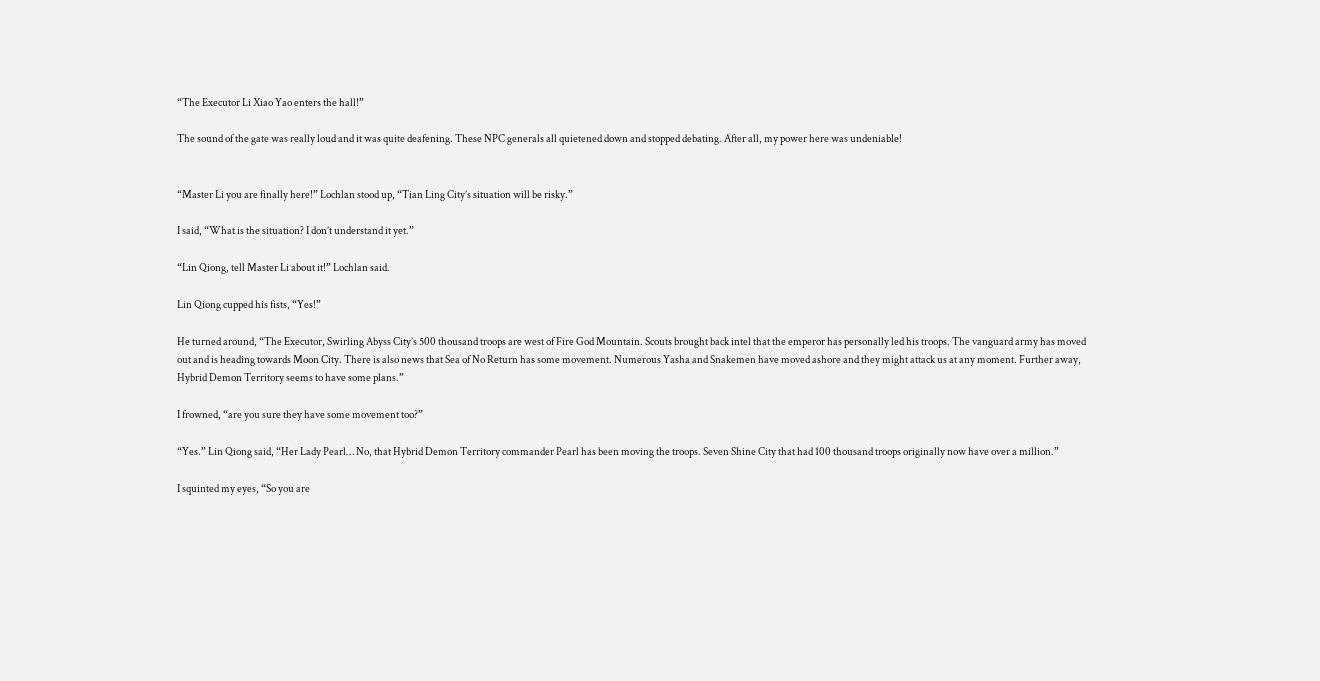“The Executor Li Xiao Yao enters the hall!”

The sound of the gate was really loud and it was quite deafening. These NPC generals all quietened down and stopped debating. After all, my power here was undeniable!


“Master Li you are finally here!” Lochlan stood up, “Tian Ling City’s situation will be risky.”

I said, “What is the situation? I don’t understand it yet.”

“Lin Qiong, tell Master Li about it!” Lochlan said.

Lin Qiong cupped his fists, “Yes!”

He turned around, “The Executor, Swirling Abyss City’s 500 thousand troops are west of Fire God Mountain. Scouts brought back intel that the emperor has personally led his troops. The vanguard army has moved out and is heading towards Moon City. There is also news that Sea of No Return has some movement. Numerous Yasha and Snakemen have moved ashore and they might attack us at any moment. Further away, Hybrid Demon Territory seems to have some plans.”

I frowned, “are you sure they have some movement too?”

“Yes.” Lin Qiong said, “Her Lady Pearl… No, that Hybrid Demon Territory commander Pearl has been moving the troops. Seven Shine City that had 100 thousand troops originally now have over a million.”

I squinted my eyes, “So you are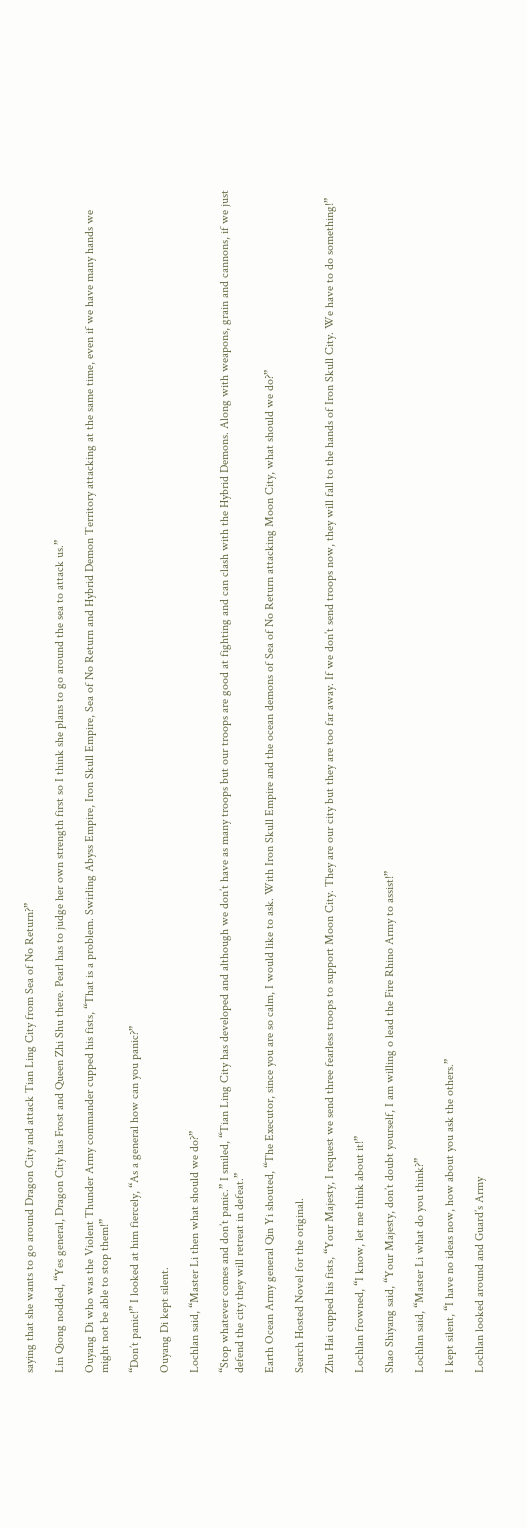saying that she wants to go around Dragon City and attack Tian Ling City from Sea of No Return?”

Lin Qiong nodded, “Yes general, Dragon City has Frost and Queen Zhi Shu there. Pearl has to judge her own strength first so I think she plans to go around the sea to attack us.”

Ouyang Di who was the Violent Thunder Army commander cupped his fists, “That is a problem. Swirling Abyss Empire, Iron Skull Empire, Sea of No Return and Hybrid Demon Territory attacking at the same time, even if we have many hands we might not be able to stop them!”

“Don’t panic!” I looked at him fiercely, “As a general how can you panic?”

Ouyang Di kept silent.

Lochlan said, “Master Li then what should we do?”

“Stop whatever comes and don’t panic.” I smiled, “Tian Ling City has developed and although we don’t have as many troops but our troops are good at fighting and can clash with the Hybrid Demons. Along with weapons, grain and cannons, if we just defend the city they will retreat in defeat.”

Earth Ocean Army general Qin Yi shouted, “The Executor, since you are so calm, I would like to ask. With Iron Skull Empire and the ocean demons of Sea of No Return attacking Moon City, what should we do?”

Search Hosted Novel for the original.

Zhu Hai cupped his fists, “Your Majesty, I request we send three fearless troops to support Moon City. They are our city but they are too far away. If we don’t send troops now, they will fall to the hands of Iron Skull City. We have to do something!”

Lochlan frowned, “I know, let me think about it!”

Shao Shiyang said, “Your Majesty, don’t doubt yourself, I am willing o lead the Fire Rhino Army to assist!”

Lochlan said, “Master Li what do you think?”

I kept silent, “I have no ideas now, how about you ask the others.”

Lochlan looked around and Guard’s Army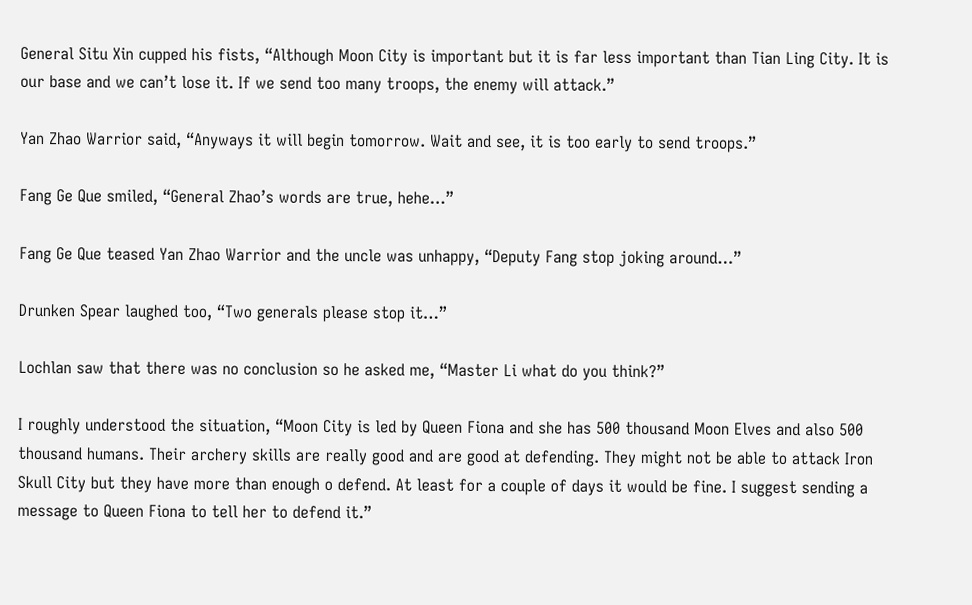General Situ Xin cupped his fists, “Although Moon City is important but it is far less important than Tian Ling City. It is our base and we can’t lose it. If we send too many troops, the enemy will attack.”

Yan Zhao Warrior said, “Anyways it will begin tomorrow. Wait and see, it is too early to send troops.”

Fang Ge Que smiled, “General Zhao’s words are true, hehe…”

Fang Ge Que teased Yan Zhao Warrior and the uncle was unhappy, “Deputy Fang stop joking around…”

Drunken Spear laughed too, “Two generals please stop it…”

Lochlan saw that there was no conclusion so he asked me, “Master Li what do you think?”

I roughly understood the situation, “Moon City is led by Queen Fiona and she has 500 thousand Moon Elves and also 500 thousand humans. Their archery skills are really good and are good at defending. They might not be able to attack Iron Skull City but they have more than enough o defend. At least for a couple of days it would be fine. I suggest sending a message to Queen Fiona to tell her to defend it.”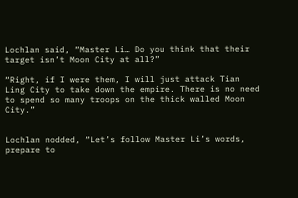Lochlan said, “Master Li… Do you think that their target isn’t Moon City at all?”

“Right, if I were them, I will just attack Tian Ling City to take down the empire. There is no need to spend so many troops on the thick walled Moon City.”


Lochlan nodded, “Let’s follow Master Li’s words, prepare to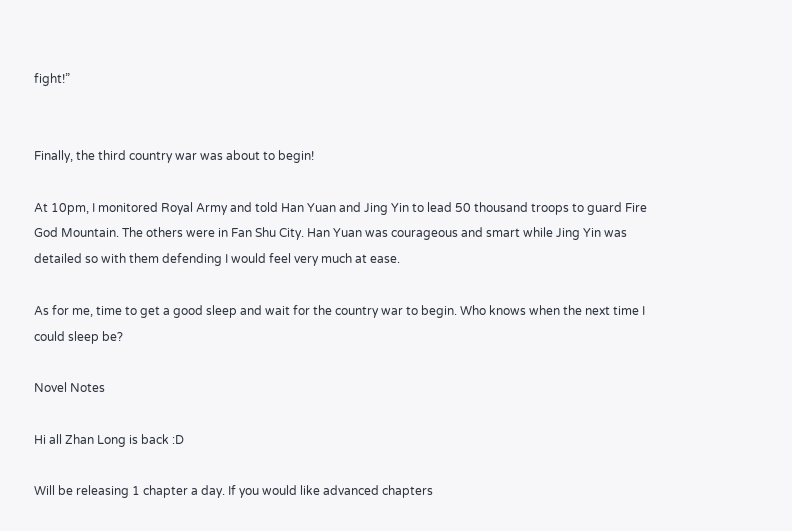fight!”


Finally, the third country war was about to begin!

At 10pm, I monitored Royal Army and told Han Yuan and Jing Yin to lead 50 thousand troops to guard Fire God Mountain. The others were in Fan Shu City. Han Yuan was courageous and smart while Jing Yin was detailed so with them defending I would feel very much at ease.

As for me, time to get a good sleep and wait for the country war to begin. Who knows when the next time I could sleep be?

Novel Notes

Hi all Zhan Long is back :D

Will be releasing 1 chapter a day. If you would like advanced chapters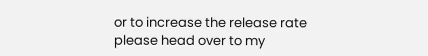or to increase the release rate please head over to my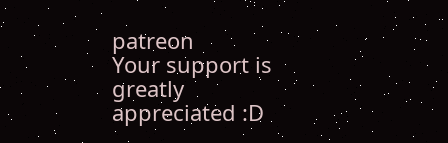patreon
Your support is greatly appreciated :D